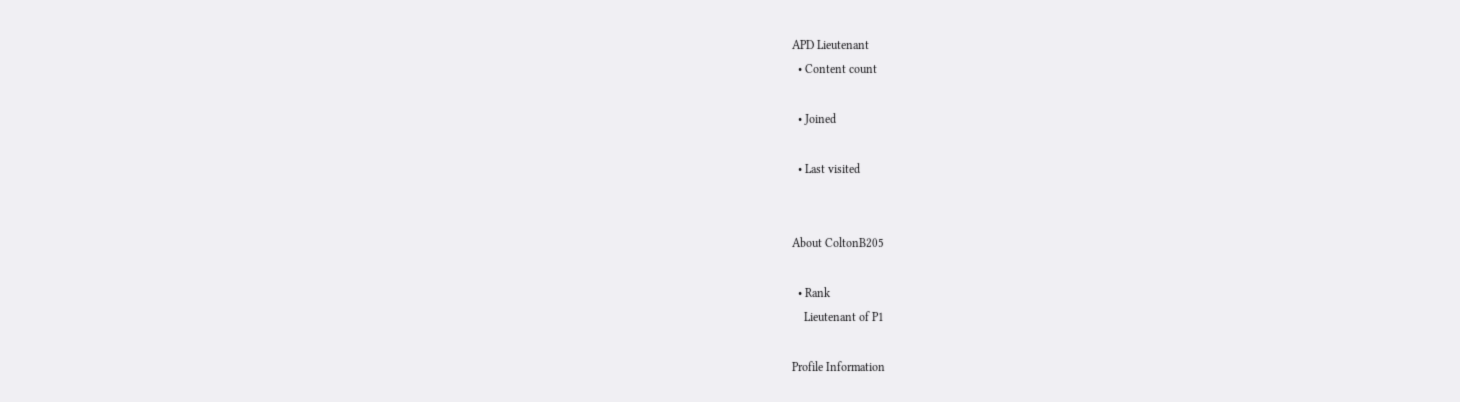APD Lieutenant
  • Content count

  • Joined

  • Last visited


About ColtonB205

  • Rank
    Lieutenant of P1

Profile Information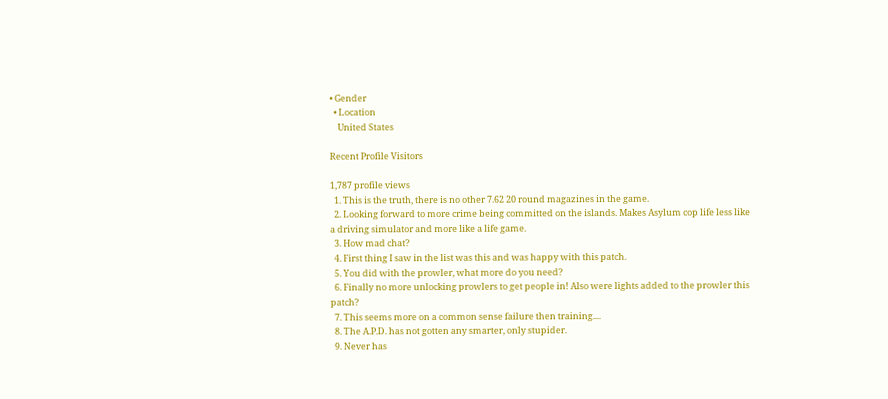• Gender
  • Location
    United States

Recent Profile Visitors

1,787 profile views
  1. This is the truth, there is no other 7.62 20 round magazines in the game.
  2. Looking forward to more crime being committed on the islands. Makes Asylum cop life less like a driving simulator and more like a life game.
  3. How mad chat?
  4. First thing I saw in the list was this and was happy with this patch.
  5. You did with the prowler, what more do you need?
  6. Finally no more unlocking prowlers to get people in! Also were lights added to the prowler this patch?
  7. This seems more on a common sense failure then training....
  8. The A.P.D. has not gotten any smarter, only stupider.
  9. Never has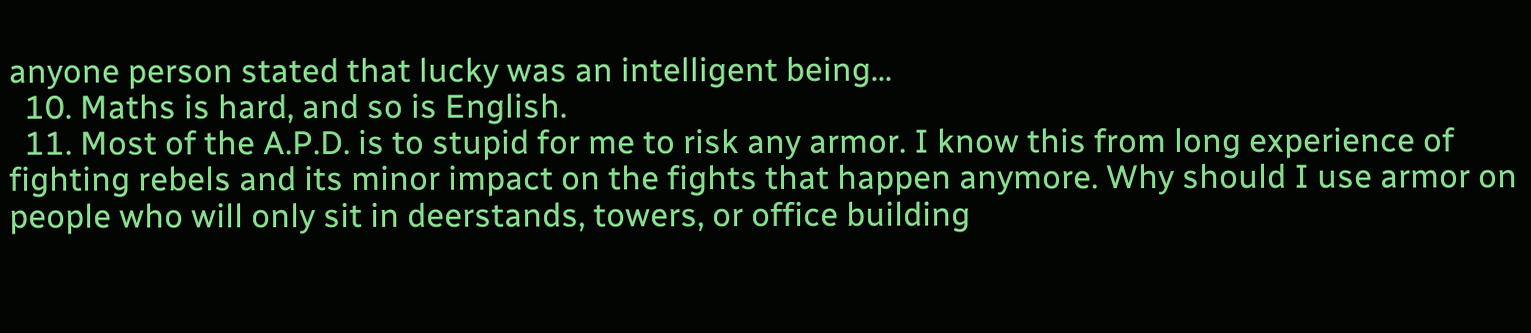anyone person stated that lucky was an intelligent being...
  10. Maths is hard, and so is English.
  11. Most of the A.P.D. is to stupid for me to risk any armor. I know this from long experience of fighting rebels and its minor impact on the fights that happen anymore. Why should I use armor on people who will only sit in deerstands, towers, or office building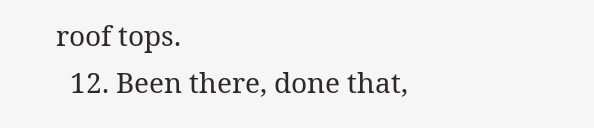roof tops.
  12. Been there, done that,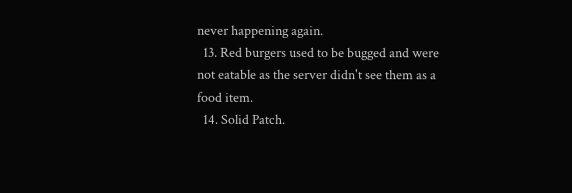never happening again.
  13. Red burgers used to be bugged and were not eatable as the server didn't see them as a food item.
  14. Solid Patch.